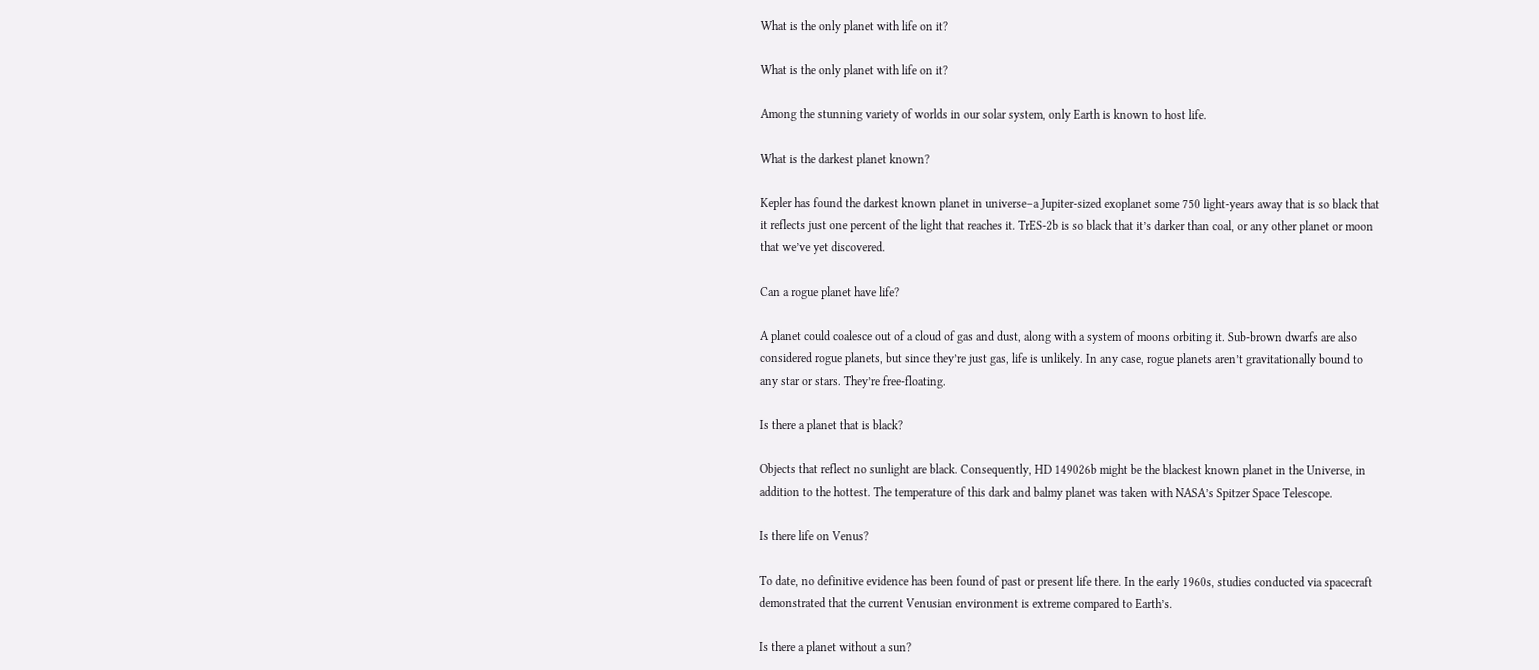What is the only planet with life on it?

What is the only planet with life on it?

Among the stunning variety of worlds in our solar system, only Earth is known to host life.

What is the darkest planet known?

Kepler has found the darkest known planet in universe–a Jupiter-sized exoplanet some 750 light-years away that is so black that it reflects just one percent of the light that reaches it. TrES-2b is so black that it’s darker than coal, or any other planet or moon that we’ve yet discovered.

Can a rogue planet have life?

A planet could coalesce out of a cloud of gas and dust, along with a system of moons orbiting it. Sub-brown dwarfs are also considered rogue planets, but since they’re just gas, life is unlikely. In any case, rogue planets aren’t gravitationally bound to any star or stars. They’re free-floating.

Is there a planet that is black?

Objects that reflect no sunlight are black. Consequently, HD 149026b might be the blackest known planet in the Universe, in addition to the hottest. The temperature of this dark and balmy planet was taken with NASA’s Spitzer Space Telescope.

Is there life on Venus?

To date, no definitive evidence has been found of past or present life there. In the early 1960s, studies conducted via spacecraft demonstrated that the current Venusian environment is extreme compared to Earth’s.

Is there a planet without a sun?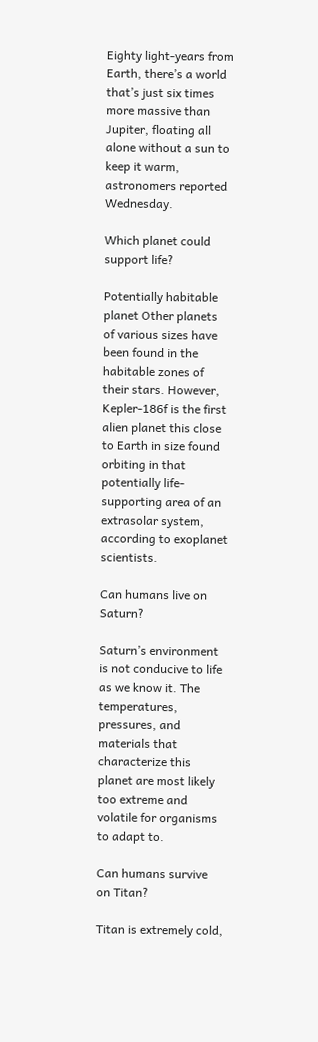Eighty light-years from Earth, there’s a world that’s just six times more massive than Jupiter, floating all alone without a sun to keep it warm, astronomers reported Wednesday.

Which planet could support life?

Potentially habitable planet Other planets of various sizes have been found in the habitable zones of their stars. However, Kepler-186f is the first alien planet this close to Earth in size found orbiting in that potentially life-supporting area of an extrasolar system, according to exoplanet scientists.

Can humans live on Saturn?

Saturn’s environment is not conducive to life as we know it. The temperatures, pressures, and materials that characterize this planet are most likely too extreme and volatile for organisms to adapt to.

Can humans survive on Titan?

Titan is extremely cold,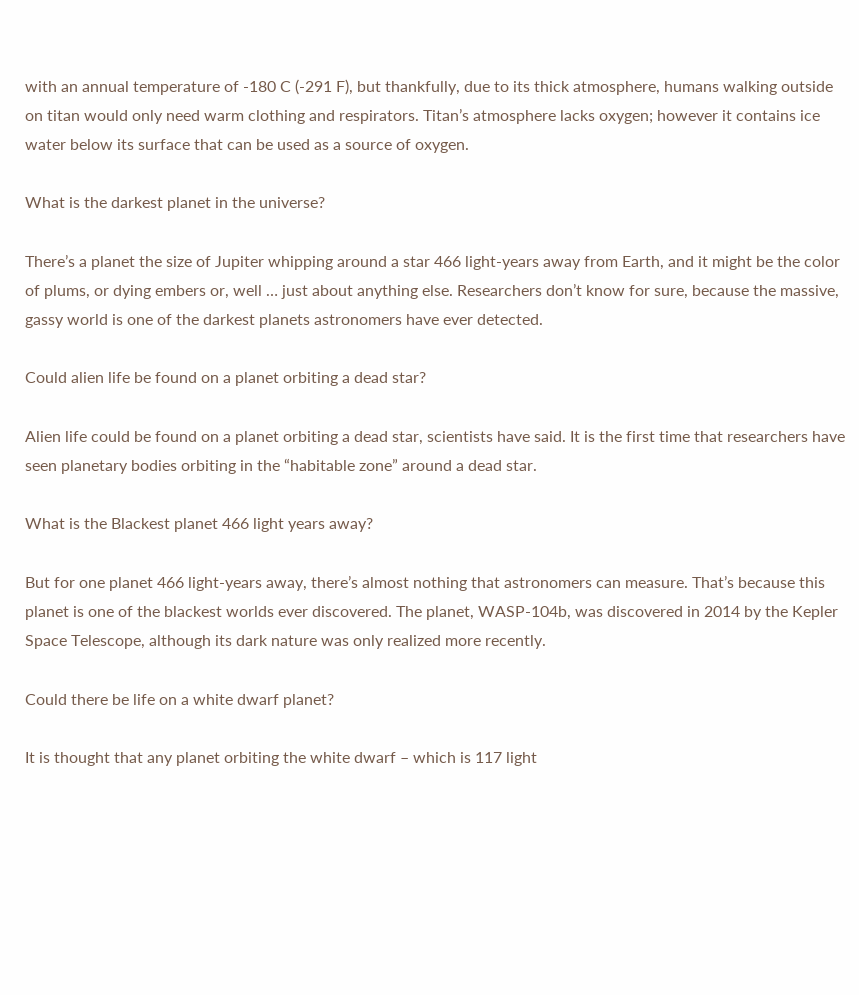with an annual temperature of -180 C (-291 F), but thankfully, due to its thick atmosphere, humans walking outside on titan would only need warm clothing and respirators. Titan’s atmosphere lacks oxygen; however it contains ice water below its surface that can be used as a source of oxygen.

What is the darkest planet in the universe?

There’s a planet the size of Jupiter whipping around a star 466 light-years away from Earth, and it might be the color of plums, or dying embers or, well … just about anything else. Researchers don’t know for sure, because the massive, gassy world is one of the darkest planets astronomers have ever detected.

Could alien life be found on a planet orbiting a dead star?

Alien life could be found on a planet orbiting a dead star, scientists have said. It is the first time that researchers have seen planetary bodies orbiting in the “habitable zone” around a dead star.

What is the Blackest planet 466 light years away?

But for one planet 466 light-years away, there’s almost nothing that astronomers can measure. That’s because this planet is one of the blackest worlds ever discovered. The planet, WASP-104b, was discovered in 2014 by the Kepler Space Telescope, although its dark nature was only realized more recently.

Could there be life on a white dwarf planet?

It is thought that any planet orbiting the white dwarf – which is 117 light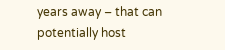years away – that can potentially host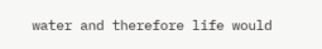water and therefore life would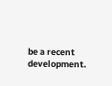be a recent development.